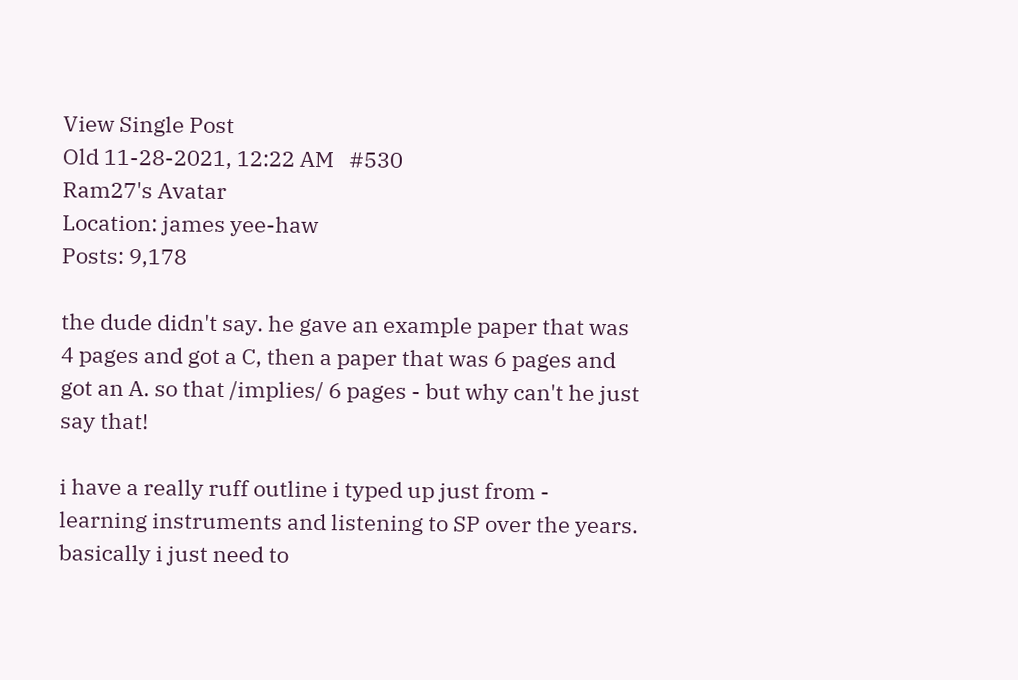View Single Post
Old 11-28-2021, 12:22 AM   #530
Ram27's Avatar
Location: james yee-haw
Posts: 9,178

the dude didn't say. he gave an example paper that was 4 pages and got a C, then a paper that was 6 pages and got an A. so that /implies/ 6 pages - but why can't he just say that!

i have a really ruff outline i typed up just from - learning instruments and listening to SP over the years. basically i just need to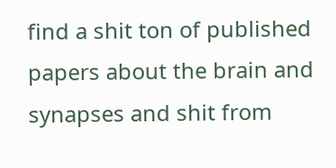find a shit ton of published papers about the brain and synapses and shit from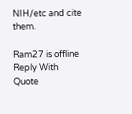NIH/etc and cite them.

Ram27 is offline
Reply With Quote